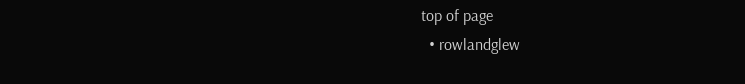top of page
  • rowlandglew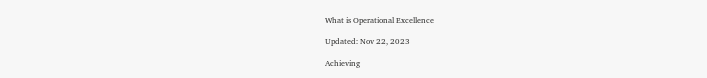What is Operational Excellence

Updated: Nov 22, 2023

Achieving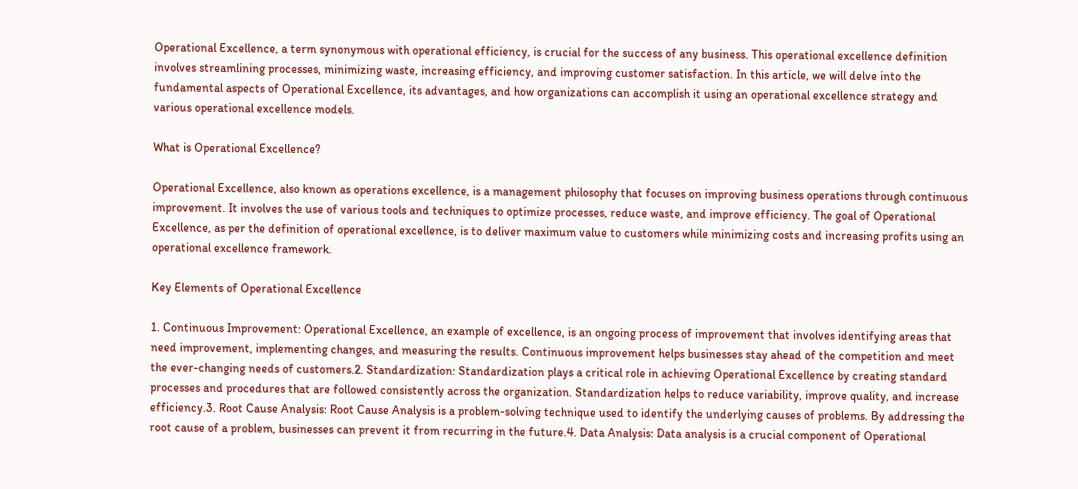Operational Excellence, a term synonymous with operational efficiency, is crucial for the success of any business. This operational excellence definition involves streamlining processes, minimizing waste, increasing efficiency, and improving customer satisfaction. In this article, we will delve into the fundamental aspects of Operational Excellence, its advantages, and how organizations can accomplish it using an operational excellence strategy and various operational excellence models.

What is Operational Excellence?

Operational Excellence, also known as operations excellence, is a management philosophy that focuses on improving business operations through continuous improvement. It involves the use of various tools and techniques to optimize processes, reduce waste, and improve efficiency. The goal of Operational Excellence, as per the definition of operational excellence, is to deliver maximum value to customers while minimizing costs and increasing profits using an operational excellence framework.

Key Elements of Operational Excellence

1. Continuous Improvement: Operational Excellence, an example of excellence, is an ongoing process of improvement that involves identifying areas that need improvement, implementing changes, and measuring the results. Continuous improvement helps businesses stay ahead of the competition and meet the ever-changing needs of customers.2. Standardization: Standardization plays a critical role in achieving Operational Excellence by creating standard processes and procedures that are followed consistently across the organization. Standardization helps to reduce variability, improve quality, and increase efficiency.3. Root Cause Analysis: Root Cause Analysis is a problem-solving technique used to identify the underlying causes of problems. By addressing the root cause of a problem, businesses can prevent it from recurring in the future.4. Data Analysis: Data analysis is a crucial component of Operational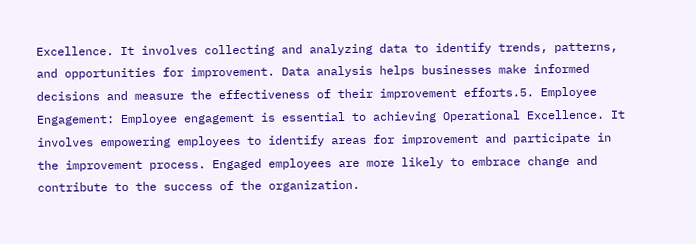Excellence. It involves collecting and analyzing data to identify trends, patterns, and opportunities for improvement. Data analysis helps businesses make informed decisions and measure the effectiveness of their improvement efforts.5. Employee Engagement: Employee engagement is essential to achieving Operational Excellence. It involves empowering employees to identify areas for improvement and participate in the improvement process. Engaged employees are more likely to embrace change and contribute to the success of the organization.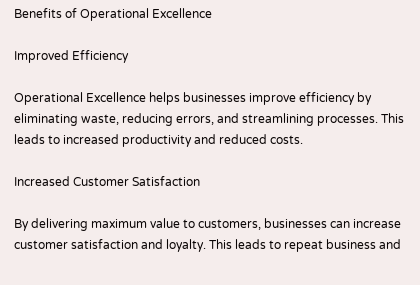Benefits of Operational Excellence

Improved Efficiency

Operational Excellence helps businesses improve efficiency by eliminating waste, reducing errors, and streamlining processes. This leads to increased productivity and reduced costs.

Increased Customer Satisfaction

By delivering maximum value to customers, businesses can increase customer satisfaction and loyalty. This leads to repeat business and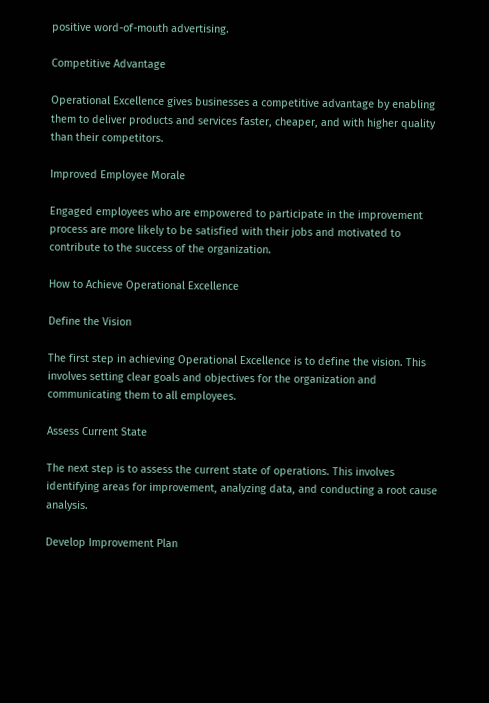positive word-of-mouth advertising.

Competitive Advantage

Operational Excellence gives businesses a competitive advantage by enabling them to deliver products and services faster, cheaper, and with higher quality than their competitors.

Improved Employee Morale

Engaged employees who are empowered to participate in the improvement process are more likely to be satisfied with their jobs and motivated to contribute to the success of the organization.

How to Achieve Operational Excellence

Define the Vision

The first step in achieving Operational Excellence is to define the vision. This involves setting clear goals and objectives for the organization and communicating them to all employees.

Assess Current State

The next step is to assess the current state of operations. This involves identifying areas for improvement, analyzing data, and conducting a root cause analysis.

Develop Improvement Plan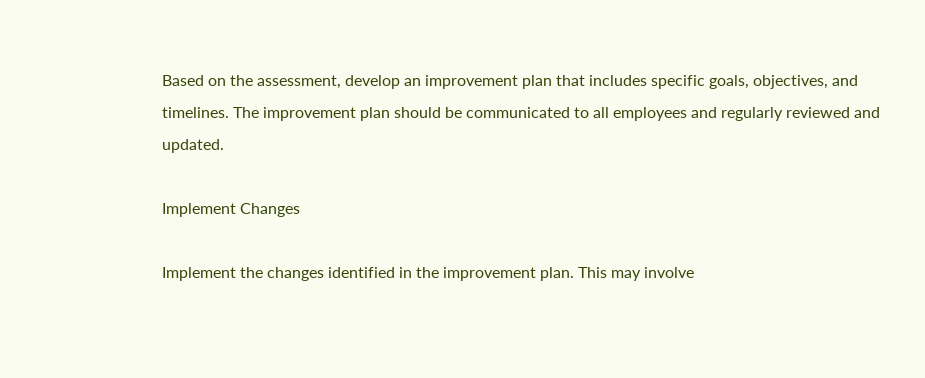Based on the assessment, develop an improvement plan that includes specific goals, objectives, and timelines. The improvement plan should be communicated to all employees and regularly reviewed and updated.

Implement Changes

Implement the changes identified in the improvement plan. This may involve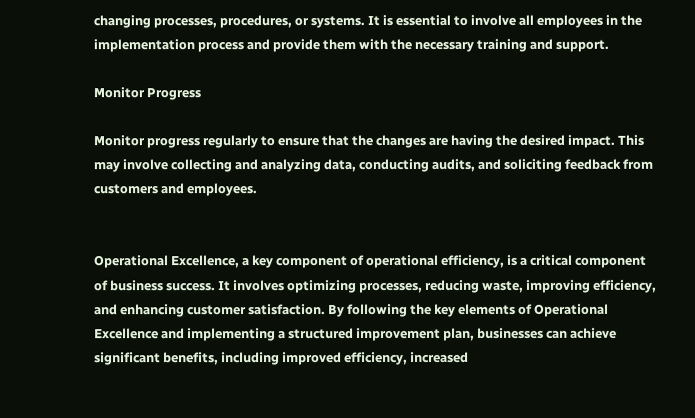changing processes, procedures, or systems. It is essential to involve all employees in the implementation process and provide them with the necessary training and support.

Monitor Progress

Monitor progress regularly to ensure that the changes are having the desired impact. This may involve collecting and analyzing data, conducting audits, and soliciting feedback from customers and employees.


Operational Excellence, a key component of operational efficiency, is a critical component of business success. It involves optimizing processes, reducing waste, improving efficiency, and enhancing customer satisfaction. By following the key elements of Operational Excellence and implementing a structured improvement plan, businesses can achieve significant benefits, including improved efficiency, increased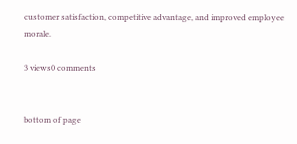customer satisfaction, competitive advantage, and improved employee morale.

3 views0 comments


bottom of page